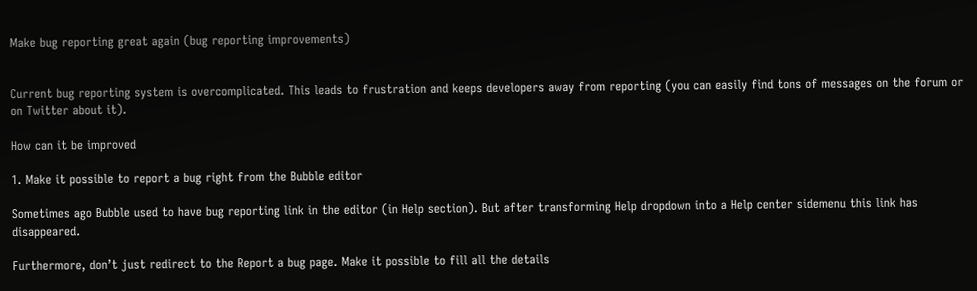Make bug reporting great again (bug reporting improvements)


Current bug reporting system is overcomplicated. This leads to frustration and keeps developers away from reporting (you can easily find tons of messages on the forum or on Twitter about it).

How can it be improved

1. Make it possible to report a bug right from the Bubble editor

Sometimes ago Bubble used to have bug reporting link in the editor (in Help section). But after transforming Help dropdown into a Help center sidemenu this link has disappeared.

Furthermore, don’t just redirect to the Report a bug page. Make it possible to fill all the details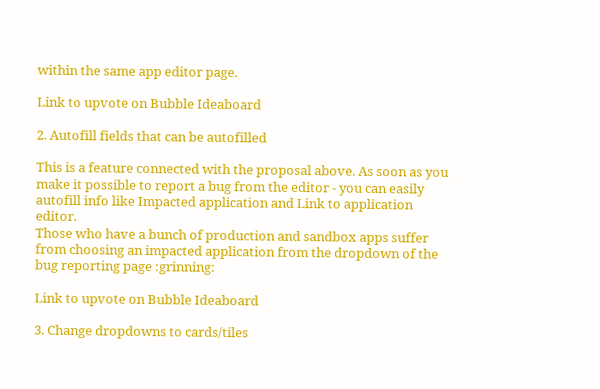within the same app editor page.

Link to upvote on Bubble Ideaboard

2. Autofill fields that can be autofilled

This is a feature connected with the proposal above. As soon as you make it possible to report a bug from the editor - you can easily autofill info like Impacted application and Link to application editor.
Those who have a bunch of production and sandbox apps suffer from choosing an impacted application from the dropdown of the bug reporting page :grinning:

Link to upvote on Bubble Ideaboard

3. Change dropdowns to cards/tiles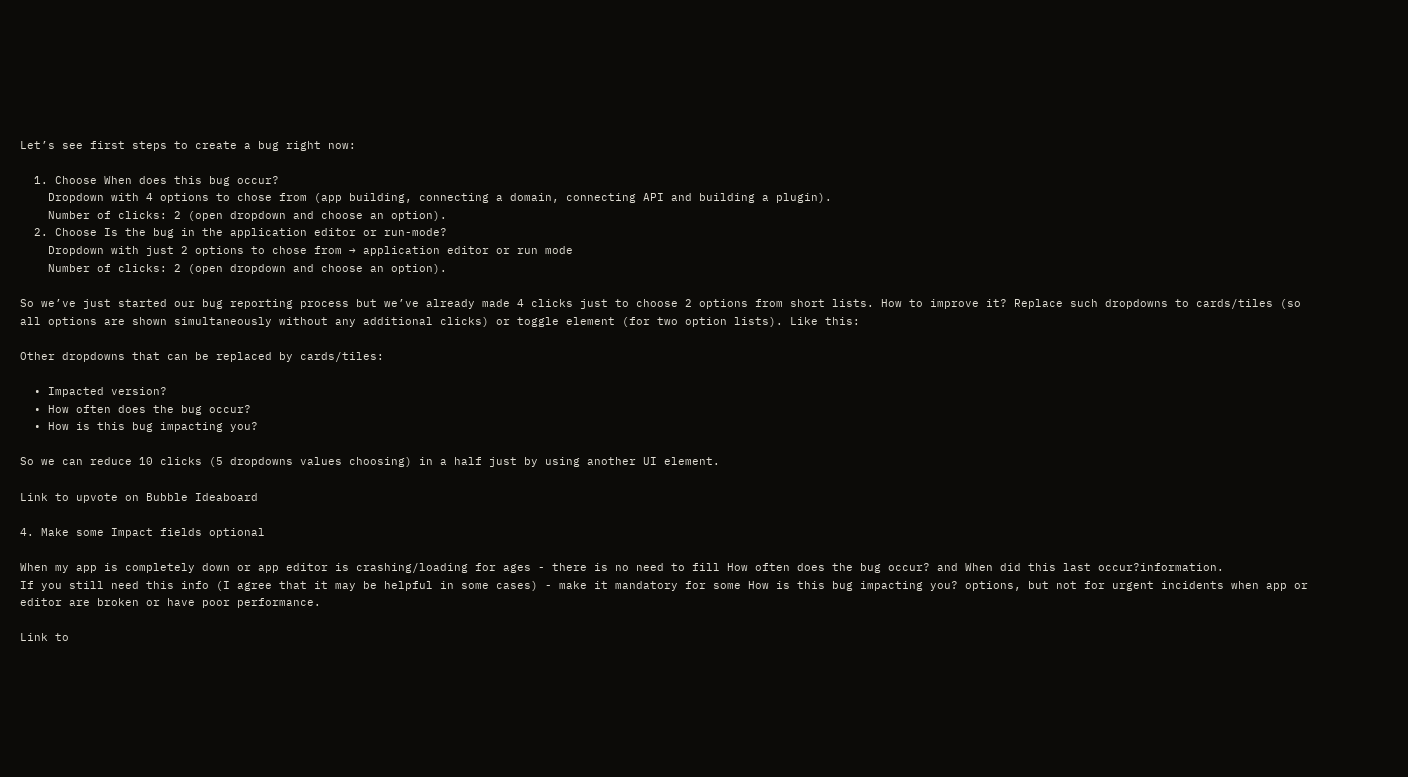Let’s see first steps to create a bug right now:

  1. Choose When does this bug occur?
    Dropdown with 4 options to chose from (app building, connecting a domain, connecting API and building a plugin).
    Number of clicks: 2 (open dropdown and choose an option).
  2. Choose Is the bug in the application editor or run-mode?
    Dropdown with just 2 options to chose from → application editor or run mode
    Number of clicks: 2 (open dropdown and choose an option).

So we’ve just started our bug reporting process but we’ve already made 4 clicks just to choose 2 options from short lists. How to improve it? Replace such dropdowns to cards/tiles (so all options are shown simultaneously without any additional clicks) or toggle element (for two option lists). Like this:

Other dropdowns that can be replaced by cards/tiles:

  • Impacted version?
  • How often does the bug occur?
  • How is this bug impacting you?

So we can reduce 10 clicks (5 dropdowns values choosing) in a half just by using another UI element.

Link to upvote on Bubble Ideaboard

4. Make some Impact fields optional

When my app is completely down or app editor is crashing/loading for ages - there is no need to fill How often does the bug occur? and When did this last occur?information.
If you still need this info (I agree that it may be helpful in some cases) - make it mandatory for some How is this bug impacting you? options, but not for urgent incidents when app or editor are broken or have poor performance.

Link to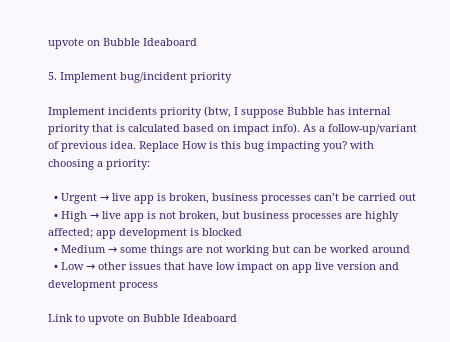upvote on Bubble Ideaboard

5. Implement bug/incident priority

Implement incidents priority (btw, I suppose Bubble has internal priority that is calculated based on impact info). As a follow-up/variant of previous idea. Replace How is this bug impacting you? with choosing a priority:

  • Urgent → live app is broken, business processes can’t be carried out
  • High → live app is not broken, but business processes are highly affected; app development is blocked
  • Medium → some things are not working but can be worked around
  • Low → other issues that have low impact on app live version and development process

Link to upvote on Bubble Ideaboard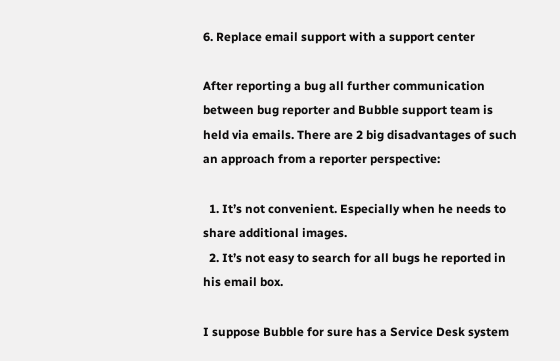6. Replace email support with a support center

After reporting a bug all further communication between bug reporter and Bubble support team is held via emails. There are 2 big disadvantages of such an approach from a reporter perspective:

  1. It’s not convenient. Especially when he needs to share additional images.
  2. It’s not easy to search for all bugs he reported in his email box.

I suppose Bubble for sure has a Service Desk system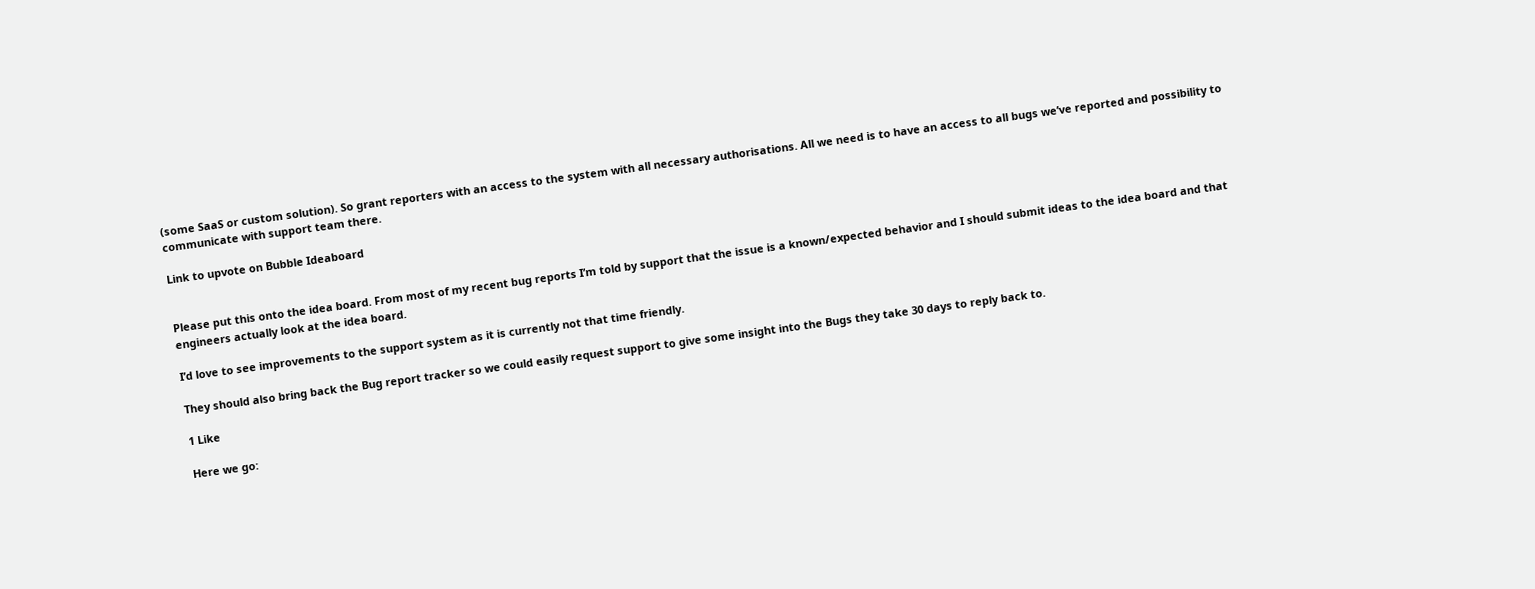(some SaaS or custom solution). So grant reporters with an access to the system with all necessary authorisations. All we need is to have an access to all bugs we’ve reported and possibility to communicate with support team there.

Link to upvote on Bubble Ideaboard


Please put this onto the idea board. From most of my recent bug reports I’m told by support that the issue is a known/expected behavior and I should submit ideas to the idea board and that engineers actually look at the idea board.

I’d love to see improvements to the support system as it is currently not that time friendly.

They should also bring back the Bug report tracker so we could easily request support to give some insight into the Bugs they take 30 days to reply back to.

1 Like

Here we go: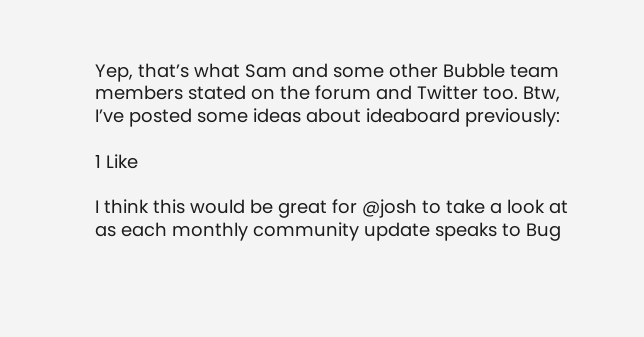Yep, that’s what Sam and some other Bubble team members stated on the forum and Twitter too. Btw, I’ve posted some ideas about ideaboard previously:

1 Like

I think this would be great for @josh to take a look at as each monthly community update speaks to Bug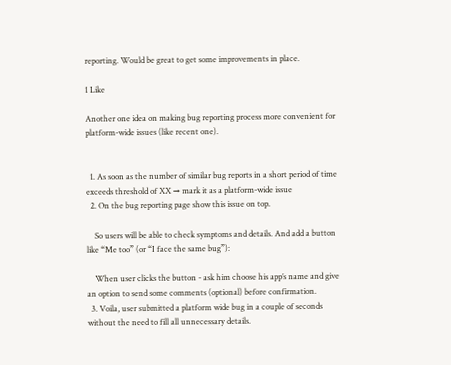reporting. Would be great to get some improvements in place.

1 Like

Another one idea on making bug reporting process more convenient for platform-wide issues (like recent one).


  1. As soon as the number of similar bug reports in a short period of time exceeds threshold of XX → mark it as a platform-wide issue
  2. On the bug reporting page show this issue on top.

    So users will be able to check symptoms and details. And add a button like “Me too” (or “I face the same bug”):

    When user clicks the button - ask him choose his app’s name and give an option to send some comments (optional) before confirmation.
  3. Voila, user submitted a platform wide bug in a couple of seconds without the need to fill all unnecessary details.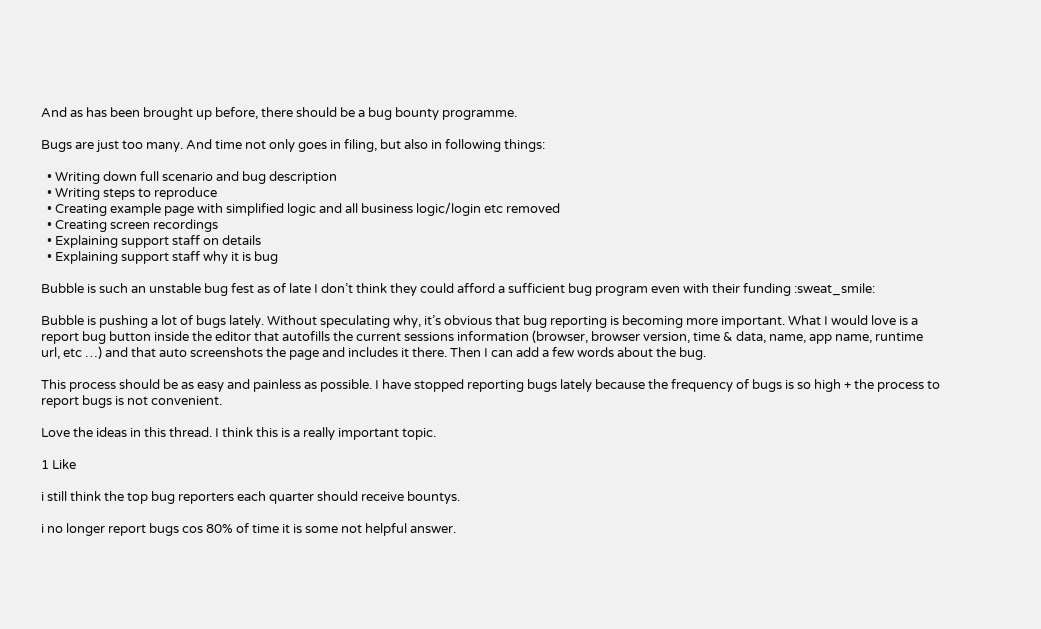And as has been brought up before, there should be a bug bounty programme.

Bugs are just too many. And time not only goes in filing, but also in following things:

  • Writing down full scenario and bug description
  • Writing steps to reproduce
  • Creating example page with simplified logic and all business logic/login etc removed
  • Creating screen recordings
  • Explaining support staff on details
  • Explaining support staff why it is bug

Bubble is such an unstable bug fest as of late I don’t think they could afford a sufficient bug program even with their funding :sweat_smile:

Bubble is pushing a lot of bugs lately. Without speculating why, it’s obvious that bug reporting is becoming more important. What I would love is a report bug button inside the editor that autofills the current sessions information (browser, browser version, time & data, name, app name, runtime url, etc …) and that auto screenshots the page and includes it there. Then I can add a few words about the bug.

This process should be as easy and painless as possible. I have stopped reporting bugs lately because the frequency of bugs is so high + the process to report bugs is not convenient.

Love the ideas in this thread. I think this is a really important topic.

1 Like

i still think the top bug reporters each quarter should receive bountys.

i no longer report bugs cos 80% of time it is some not helpful answer.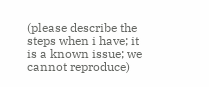(please describe the steps when i have; it is a known issue; we cannot reproduce)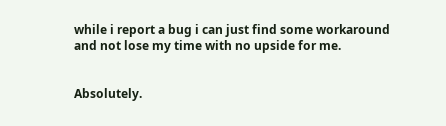while i report a bug i can just find some workaround and not lose my time with no upside for me.


Absolutely.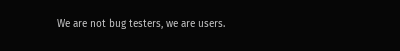We are not bug testers, we are users.